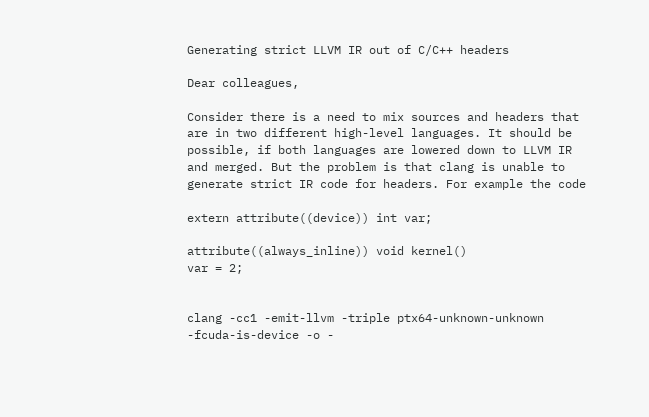Generating strict LLVM IR out of C/C++ headers

Dear colleagues,

Consider there is a need to mix sources and headers that are in two different high-level languages. It should be possible, if both languages are lowered down to LLVM IR and merged. But the problem is that clang is unable to generate strict IR code for headers. For example the code

extern attribute((device)) int var;

attribute((always_inline)) void kernel()
var = 2;


clang -cc1 -emit-llvm -triple ptx64-unknown-unknown -fcuda-is-device -o -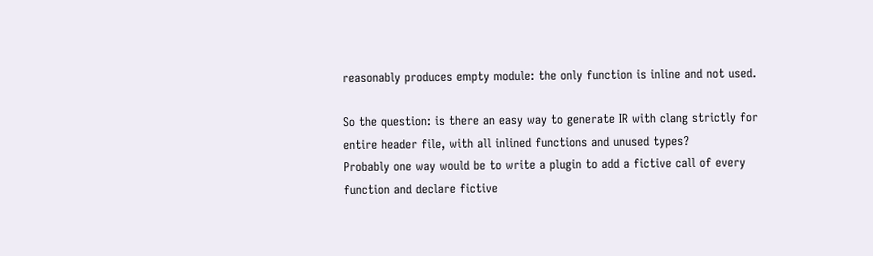reasonably produces empty module: the only function is inline and not used.

So the question: is there an easy way to generate IR with clang strictly for entire header file, with all inlined functions and unused types?
Probably one way would be to write a plugin to add a fictive call of every function and declare fictive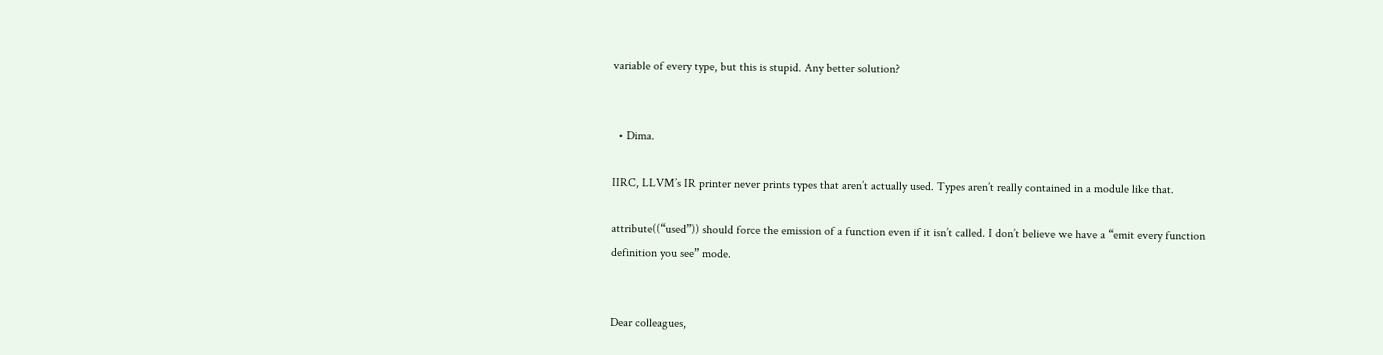variable of every type, but this is stupid. Any better solution?


  • Dima.

IIRC, LLVM’s IR printer never prints types that aren’t actually used. Types aren’t really contained in a module like that.

attribute((“used”)) should force the emission of a function even if it isn’t called. I don’t believe we have a “emit every function definition you see” mode.


Dear colleagues,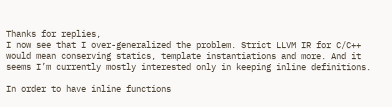Thanks for replies,
I now see that I over-generalized the problem. Strict LLVM IR for C/C++ would mean conserving statics, template instantiations and more. And it seems I’m currently mostly interested only in keeping inline definitions.

In order to have inline functions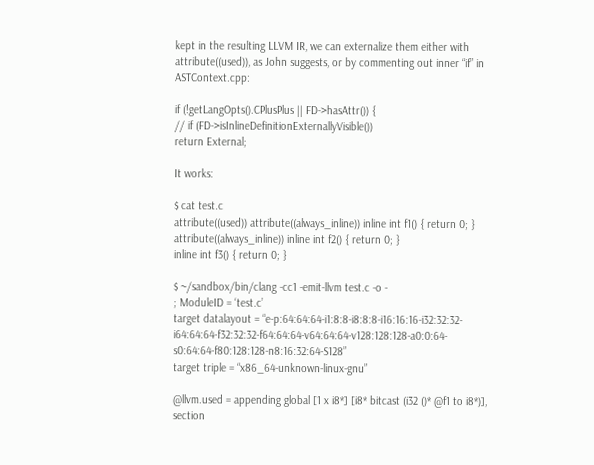kept in the resulting LLVM IR, we can externalize them either with attribute((used)), as John suggests, or by commenting out inner “if” in ASTContext.cpp:

if (!getLangOpts().CPlusPlus || FD->hasAttr()) {
// if (FD->isInlineDefinitionExternallyVisible())
return External;

It works:

$ cat test.c
attribute((used)) attribute((always_inline)) inline int f1() { return 0; }
attribute((always_inline)) inline int f2() { return 0; }
inline int f3() { return 0; }

$ ~/sandbox/bin/clang -cc1 -emit-llvm test.c -o -
; ModuleID = ‘test.c’
target datalayout = “e-p:64:64:64-i1:8:8-i8:8:8-i16:16:16-i32:32:32-i64:64:64-f32:32:32-f64:64:64-v64:64:64-v128:128:128-a0:0:64-s0:64:64-f80:128:128-n8:16:32:64-S128”
target triple = “x86_64-unknown-linux-gnu”

@llvm.used = appending global [1 x i8*] [i8* bitcast (i32 ()* @f1 to i8*)], section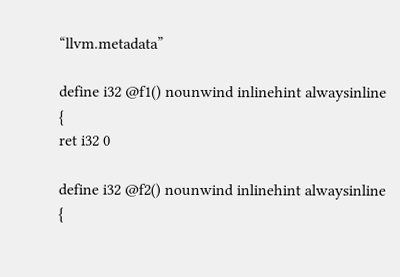“llvm.metadata”

define i32 @f1() nounwind inlinehint alwaysinline {
ret i32 0

define i32 @f2() nounwind inlinehint alwaysinline {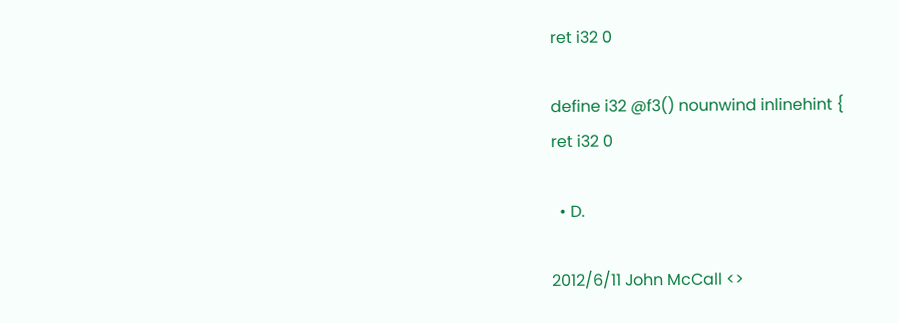ret i32 0

define i32 @f3() nounwind inlinehint {
ret i32 0

  • D.

2012/6/11 John McCall <>